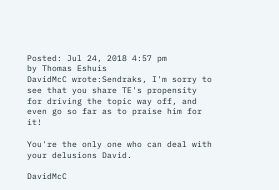Posted: Jul 24, 2018 4:57 pm
by Thomas Eshuis
DavidMcC wrote:Sendraks, I'm sorry to see that you share TE's propensity for driving the topic way off, and even go so far as to praise him for it!

You're the only one who can deal with your delusions David.

DavidMcC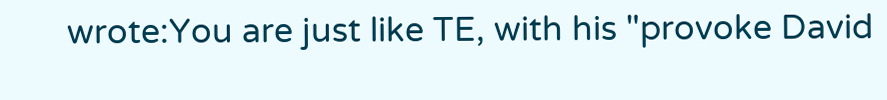wrote:You are just like TE, with his "provoke David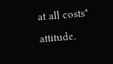at all costs" attitude.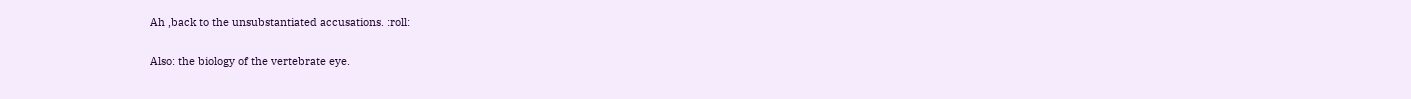Ah ,back to the unsubstantiated accusations. :roll:

Also: the biology of the vertebrate eye.